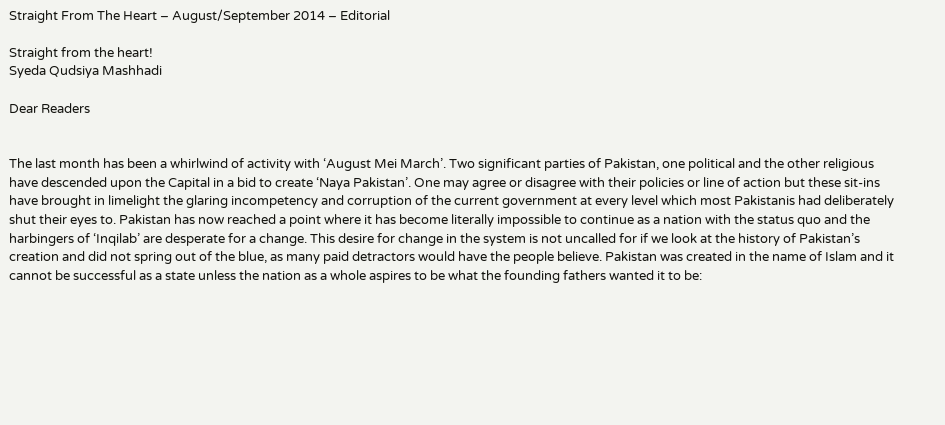Straight From The Heart – August/September 2014 – Editorial

Straight from the heart!
Syeda Qudsiya Mashhadi

Dear Readers


The last month has been a whirlwind of activity with ‘August Mei March’. Two significant parties of Pakistan, one political and the other religious have descended upon the Capital in a bid to create ‘Naya Pakistan’. One may agree or disagree with their policies or line of action but these sit-ins have brought in limelight the glaring incompetency and corruption of the current government at every level which most Pakistanis had deliberately shut their eyes to. Pakistan has now reached a point where it has become literally impossible to continue as a nation with the status quo and the harbingers of ‘Inqilab’ are desperate for a change. This desire for change in the system is not uncalled for if we look at the history of Pakistan’s creation and did not spring out of the blue, as many paid detractors would have the people believe. Pakistan was created in the name of Islam and it cannot be successful as a state unless the nation as a whole aspires to be what the founding fathers wanted it to be: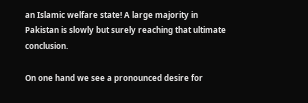an Islamic welfare state! A large majority in Pakistan is slowly but surely reaching that ultimate conclusion.

On one hand we see a pronounced desire for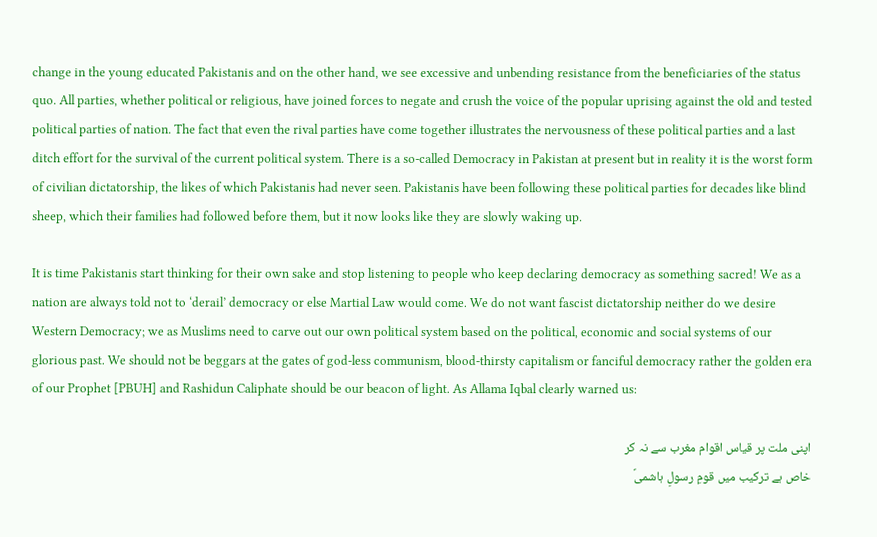change in the young educated Pakistanis and on the other hand, we see excessive and unbending resistance from the beneficiaries of the status quo. All parties, whether political or religious, have joined forces to negate and crush the voice of the popular uprising against the old and tested political parties of nation. The fact that even the rival parties have come together illustrates the nervousness of these political parties and a last ditch effort for the survival of the current political system. There is a so-called Democracy in Pakistan at present but in reality it is the worst form of civilian dictatorship, the likes of which Pakistanis had never seen. Pakistanis have been following these political parties for decades like blind sheep, which their families had followed before them, but it now looks like they are slowly waking up.

It is time Pakistanis start thinking for their own sake and stop listening to people who keep declaring democracy as something sacred! We as a nation are always told not to ‘derail’ democracy or else Martial Law would come. We do not want fascist dictatorship neither do we desire Western Democracy; we as Muslims need to carve out our own political system based on the political, economic and social systems of our glorious past. We should not be beggars at the gates of god-less communism, blood-thirsty capitalism or fanciful democracy rather the golden era of our Prophet [PBUH] and Rashidun Caliphate should be our beacon of light. As Allama Iqbal clearly warned us:

اپنی ملت پر قیاس اقوام مغرب سے نہ کر
خاص ہے ترکیب میں قومِ رسولِ ہاشمیؐ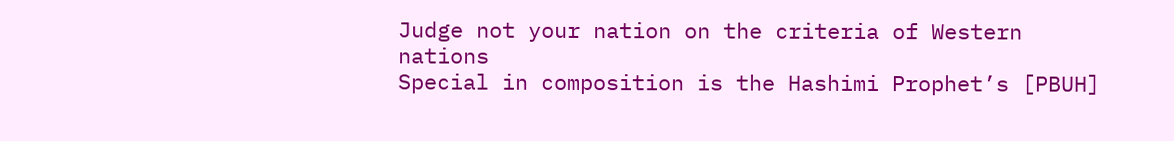Judge not your nation on the criteria of Western nations
Special in composition is the Hashimi Prophet’s [PBUH]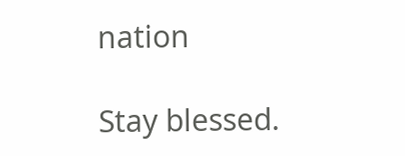nation

Stay blessed.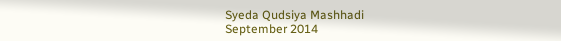Syeda Qudsiya Mashhadi
September 2014